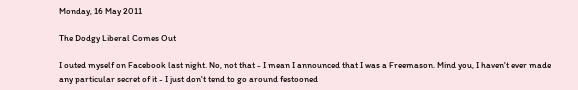Monday, 16 May 2011

The Dodgy Liberal Comes Out

I outed myself on Facebook last night. No, not that - I mean I announced that I was a Freemason. Mind you, I haven't ever made any particular secret of it - I just don't tend to go around festooned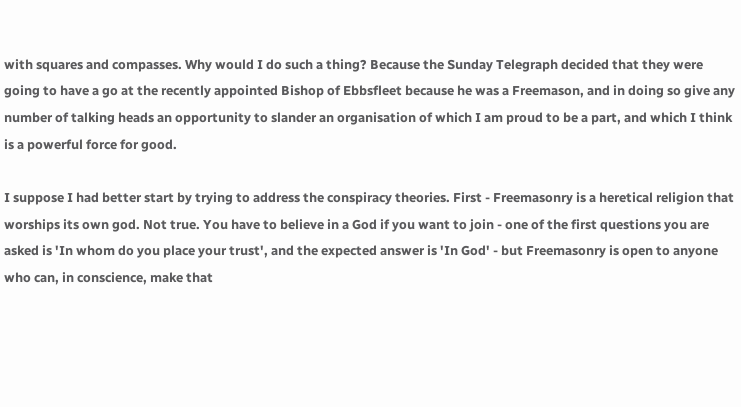with squares and compasses. Why would I do such a thing? Because the Sunday Telegraph decided that they were going to have a go at the recently appointed Bishop of Ebbsfleet because he was a Freemason, and in doing so give any number of talking heads an opportunity to slander an organisation of which I am proud to be a part, and which I think is a powerful force for good.

I suppose I had better start by trying to address the conspiracy theories. First - Freemasonry is a heretical religion that worships its own god. Not true. You have to believe in a God if you want to join - one of the first questions you are asked is 'In whom do you place your trust', and the expected answer is 'In God' - but Freemasonry is open to anyone who can, in conscience, make that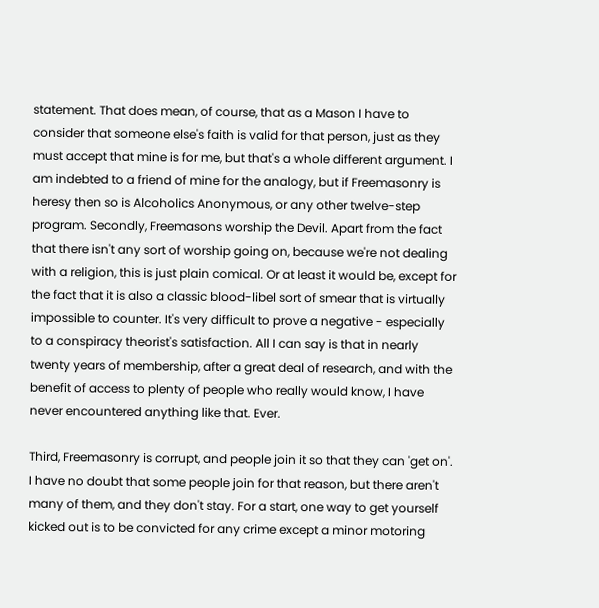statement. That does mean, of course, that as a Mason I have to consider that someone else's faith is valid for that person, just as they must accept that mine is for me, but that's a whole different argument. I am indebted to a friend of mine for the analogy, but if Freemasonry is heresy then so is Alcoholics Anonymous, or any other twelve-step program. Secondly, Freemasons worship the Devil. Apart from the fact that there isn't any sort of worship going on, because we're not dealing with a religion, this is just plain comical. Or at least it would be, except for the fact that it is also a classic blood-libel sort of smear that is virtually impossible to counter. It's very difficult to prove a negative - especially to a conspiracy theorist's satisfaction. All I can say is that in nearly twenty years of membership, after a great deal of research, and with the benefit of access to plenty of people who really would know, I have never encountered anything like that. Ever.

Third, Freemasonry is corrupt, and people join it so that they can 'get on'. I have no doubt that some people join for that reason, but there aren't many of them, and they don't stay. For a start, one way to get yourself kicked out is to be convicted for any crime except a minor motoring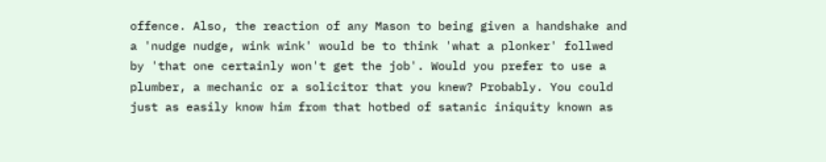offence. Also, the reaction of any Mason to being given a handshake and a 'nudge nudge, wink wink' would be to think 'what a plonker' follwed by 'that one certainly won't get the job'. Would you prefer to use a plumber, a mechanic or a solicitor that you knew? Probably. You could just as easily know him from that hotbed of satanic iniquity known as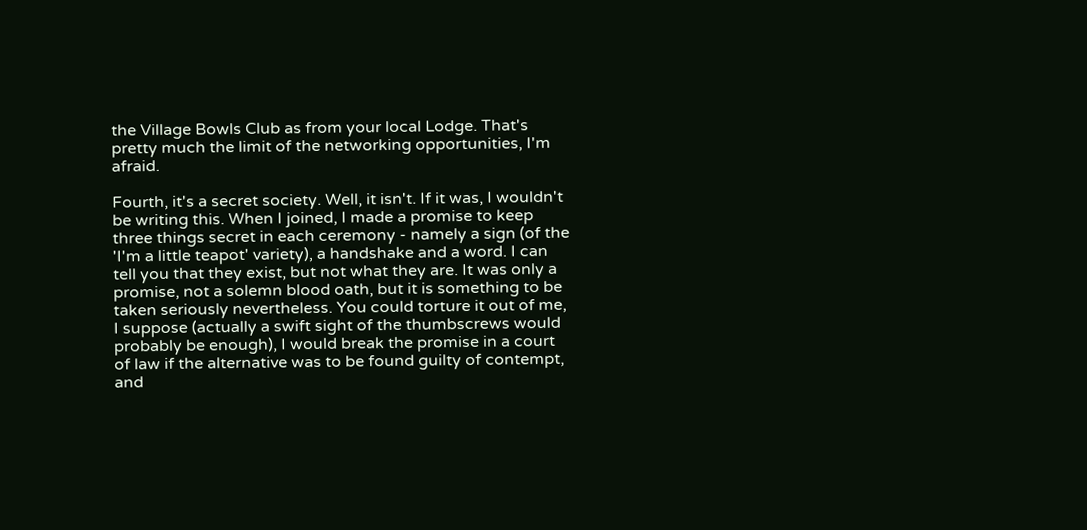the Village Bowls Club as from your local Lodge. That's pretty much the limit of the networking opportunities, I'm afraid.

Fourth, it's a secret society. Well, it isn't. If it was, I wouldn't be writing this. When I joined, I made a promise to keep three things secret in each ceremony - namely a sign (of the 'I'm a little teapot' variety), a handshake and a word. I can tell you that they exist, but not what they are. It was only a promise, not a solemn blood oath, but it is something to be taken seriously nevertheless. You could torture it out of me, I suppose (actually a swift sight of the thumbscrews would probably be enough), I would break the promise in a court of law if the alternative was to be found guilty of contempt, and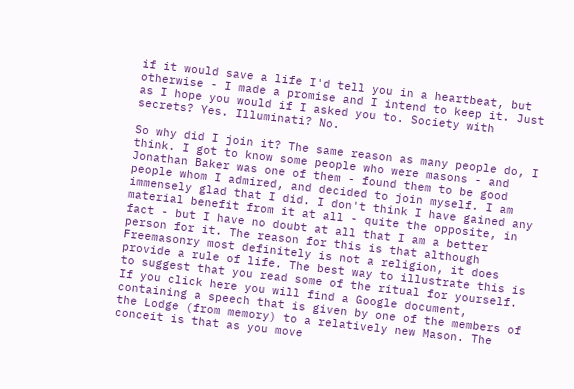if it would save a life I'd tell you in a heartbeat, but otherwise - I made a promise and I intend to keep it. Just as I hope you would if I asked you to. Society with secrets? Yes. Illuminati? No.

So why did I join it? The same reason as many people do, I think. I got to know some people who were masons - and Jonathan Baker was one of them - found them to be good people whom I admired, and decided to join myself. I am immensely glad that I did. I don't think I have gained any material benefit from it at all - quite the opposite, in fact - but I have no doubt at all that I am a better person for it. The reason for this is that although Freemasonry most definitely is not a religion, it does provide a rule of life. The best way to illustrate this is to suggest that you read some of the ritual for yourself. If you click here you will find a Google document, containing a speech that is given by one of the members of the Lodge (from memory) to a relatively new Mason. The conceit is that as you move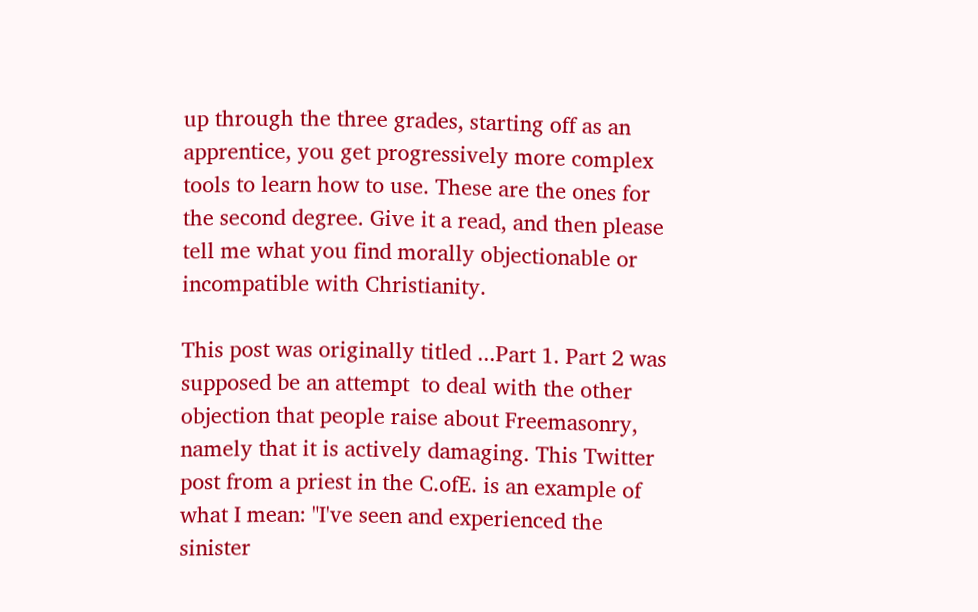up through the three grades, starting off as an apprentice, you get progressively more complex tools to learn how to use. These are the ones for the second degree. Give it a read, and then please tell me what you find morally objectionable or incompatible with Christianity.

This post was originally titled ...Part 1. Part 2 was supposed be an attempt  to deal with the other objection that people raise about Freemasonry, namely that it is actively damaging. This Twitter post from a priest in the C.ofE. is an example of what I mean: "I've seen and experienced the sinister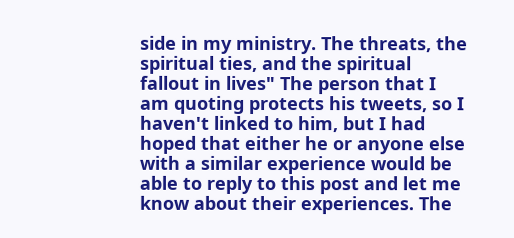side in my ministry. The threats, the spiritual ties, and the spiritual fallout in lives" The person that I am quoting protects his tweets, so I haven't linked to him, but I had hoped that either he or anyone else with a similar experience would be able to reply to this post and let me know about their experiences. The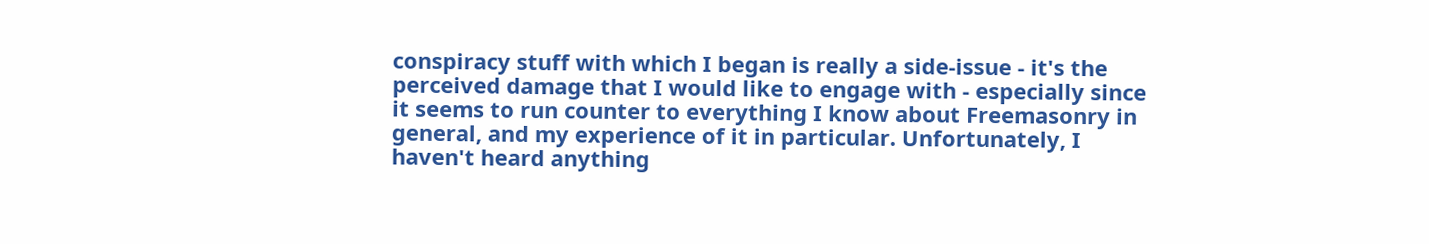conspiracy stuff with which I began is really a side-issue - it's the perceived damage that I would like to engage with - especially since it seems to run counter to everything I know about Freemasonry in general, and my experience of it in particular. Unfortunately, I haven't heard anything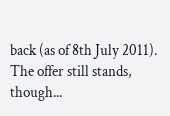back (as of 8th July 2011). The offer still stands, though...